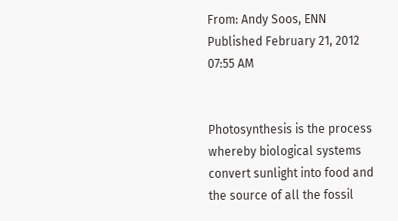From: Andy Soos, ENN
Published February 21, 2012 07:55 AM


Photosynthesis is the process whereby biological systems convert sunlight into food and the source of all the fossil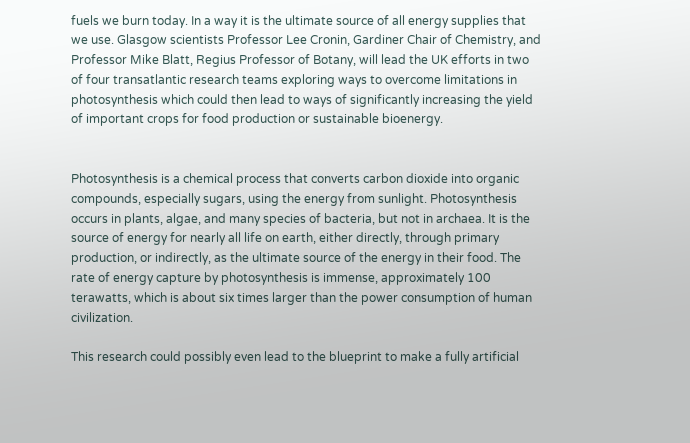fuels we burn today. In a way it is the ultimate source of all energy supplies that we use. Glasgow scientists Professor Lee Cronin, Gardiner Chair of Chemistry, and Professor Mike Blatt, Regius Professor of Botany, will lead the UK efforts in two of four transatlantic research teams exploring ways to overcome limitations in photosynthesis which could then lead to ways of significantly increasing the yield of important crops for food production or sustainable bioenergy.


Photosynthesis is a chemical process that converts carbon dioxide into organic compounds, especially sugars, using the energy from sunlight. Photosynthesis occurs in plants, algae, and many species of bacteria, but not in archaea. It is the source of energy for nearly all life on earth, either directly, through primary production, or indirectly, as the ultimate source of the energy in their food. The rate of energy capture by photosynthesis is immense, approximately 100 terawatts, which is about six times larger than the power consumption of human civilization.

This research could possibly even lead to the blueprint to make a fully artificial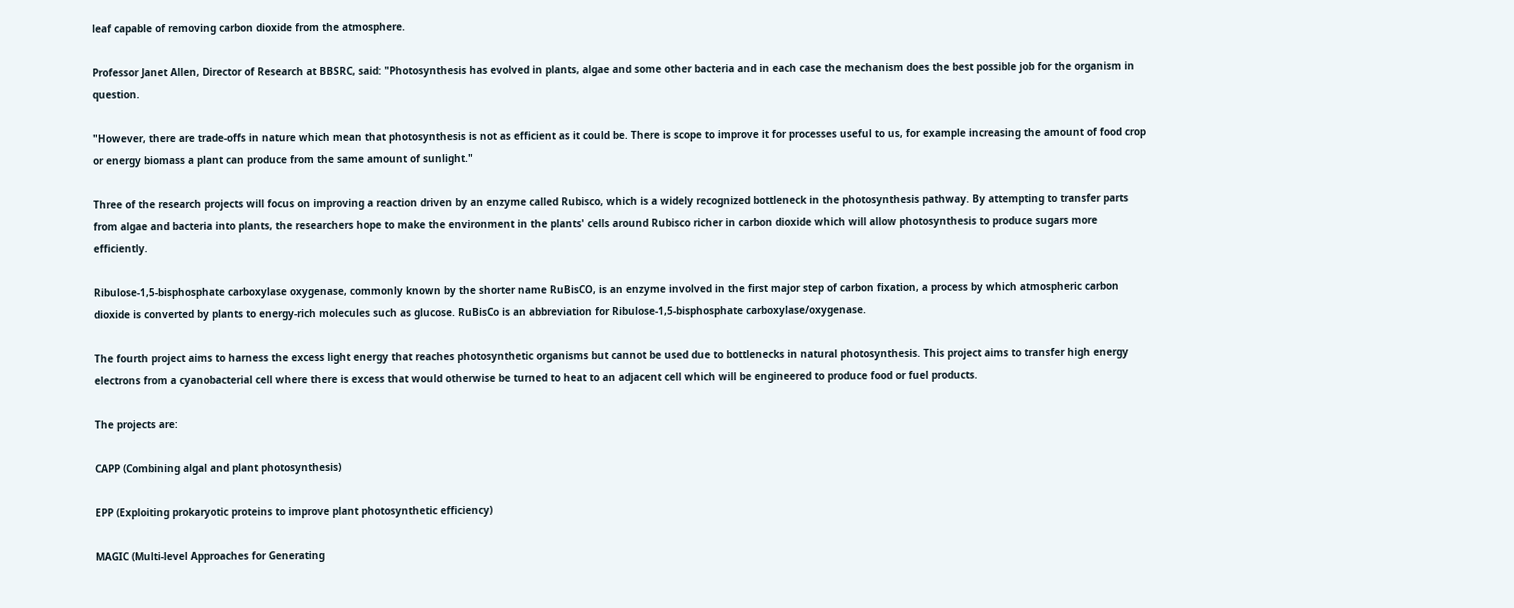leaf capable of removing carbon dioxide from the atmosphere.

Professor Janet Allen, Director of Research at BBSRC, said: "Photosynthesis has evolved in plants, algae and some other bacteria and in each case the mechanism does the best possible job for the organism in question.

"However, there are trade-offs in nature which mean that photosynthesis is not as efficient as it could be. There is scope to improve it for processes useful to us, for example increasing the amount of food crop or energy biomass a plant can produce from the same amount of sunlight."

Three of the research projects will focus on improving a reaction driven by an enzyme called Rubisco, which is a widely recognized bottleneck in the photosynthesis pathway. By attempting to transfer parts from algae and bacteria into plants, the researchers hope to make the environment in the plants' cells around Rubisco richer in carbon dioxide which will allow photosynthesis to produce sugars more efficiently.

Ribulose-1,5-bisphosphate carboxylase oxygenase, commonly known by the shorter name RuBisCO, is an enzyme involved in the first major step of carbon fixation, a process by which atmospheric carbon dioxide is converted by plants to energy-rich molecules such as glucose. RuBisCo is an abbreviation for Ribulose-1,5-bisphosphate carboxylase/oxygenase.

The fourth project aims to harness the excess light energy that reaches photosynthetic organisms but cannot be used due to bottlenecks in natural photosynthesis. This project aims to transfer high energy electrons from a cyanobacterial cell where there is excess that would otherwise be turned to heat to an adjacent cell which will be engineered to produce food or fuel products.

The projects are:

CAPP (Combining algal and plant photosynthesis)

EPP (Exploiting prokaryotic proteins to improve plant photosynthetic efficiency)

MAGIC (Multi-level Approaches for Generating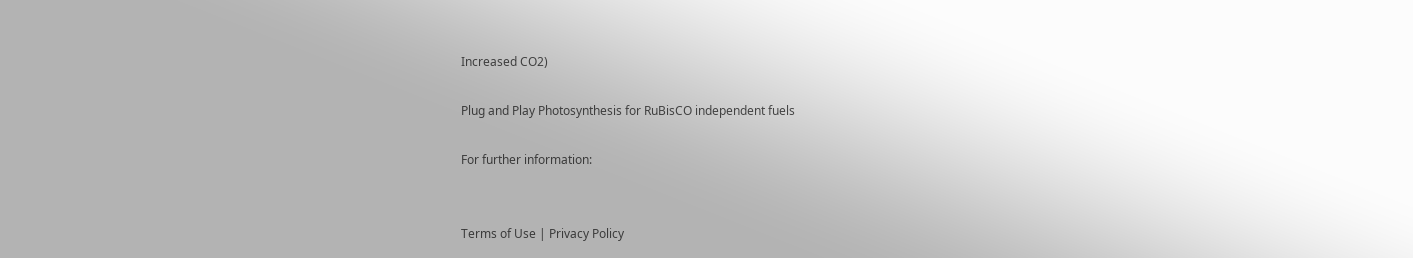Increased CO2)

Plug and Play Photosynthesis for RuBisCO independent fuels

For further information:


Terms of Use | Privacy Policy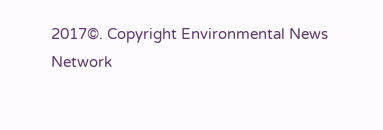2017©. Copyright Environmental News Network